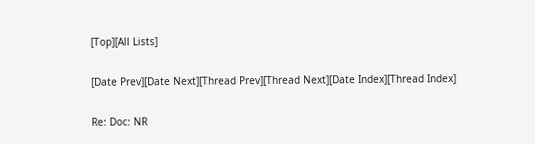[Top][All Lists]

[Date Prev][Date Next][Thread Prev][Thread Next][Date Index][Thread Index]

Re: Doc: NR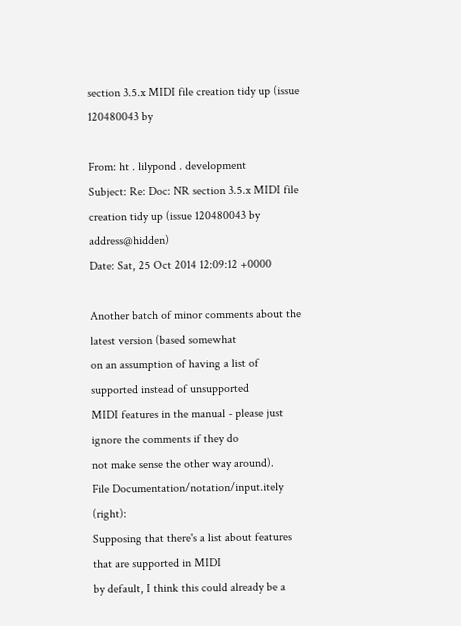section 3.5.x MIDI file creation tidy up (issue 120480043 by

From: ht . lilypond . development
Subject: Re: Doc: NR section 3.5.x MIDI file creation tidy up (issue 120480043 by address@hidden)
Date: Sat, 25 Oct 2014 12:09:12 +0000

Another batch of minor comments about the latest version (based somewhat
on an assumption of having a list of supported instead of unsupported
MIDI features in the manual - please just ignore the comments if they do
not make sense the other way around).
File Documentation/notation/input.itely (right):
Supposing that there's a list about features that are supported in MIDI
by default, I think this could already be a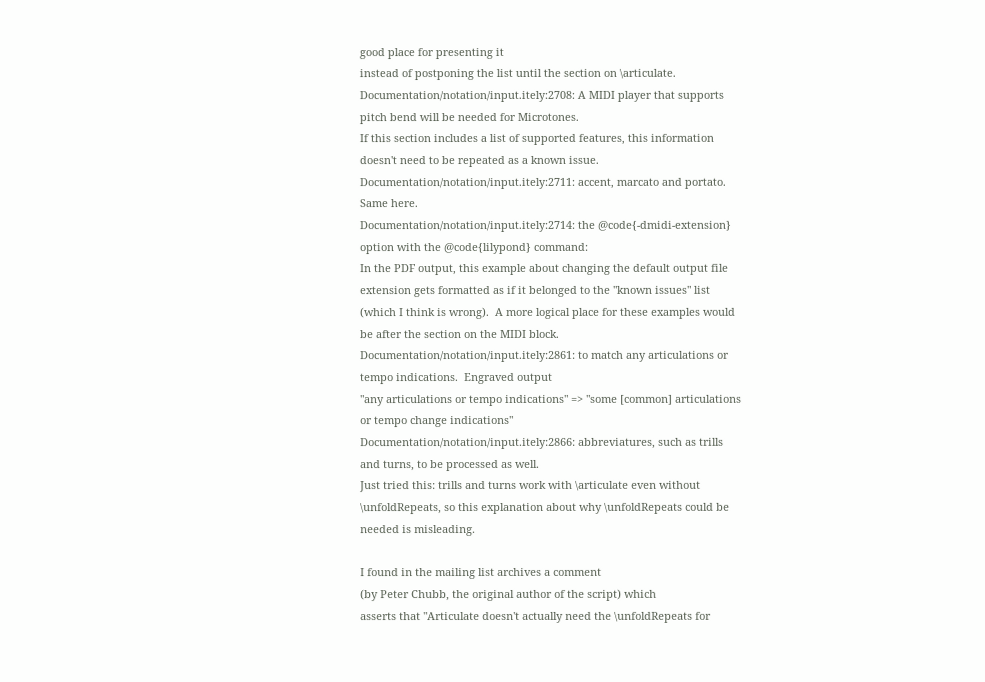good place for presenting it
instead of postponing the list until the section on \articulate.
Documentation/notation/input.itely:2708: A MIDI player that supports
pitch bend will be needed for Microtones.
If this section includes a list of supported features, this information
doesn't need to be repeated as a known issue.
Documentation/notation/input.itely:2711: accent, marcato and portato.
Same here.
Documentation/notation/input.itely:2714: the @code{-dmidi-extension}
option with the @code{lilypond} command:
In the PDF output, this example about changing the default output file
extension gets formatted as if it belonged to the "known issues" list
(which I think is wrong).  A more logical place for these examples would
be after the section on the MIDI block.
Documentation/notation/input.itely:2861: to match any articulations or
tempo indications.  Engraved output
"any articulations or tempo indications" => "some [common] articulations
or tempo change indications"
Documentation/notation/input.itely:2866: abbreviatures, such as trills
and turns, to be processed as well.
Just tried this: trills and turns work with \articulate even without
\unfoldRepeats, so this explanation about why \unfoldRepeats could be
needed is misleading.

I found in the mailing list archives a comment
(by Peter Chubb, the original author of the script) which
asserts that "Articulate doesn't actually need the \unfoldRepeats for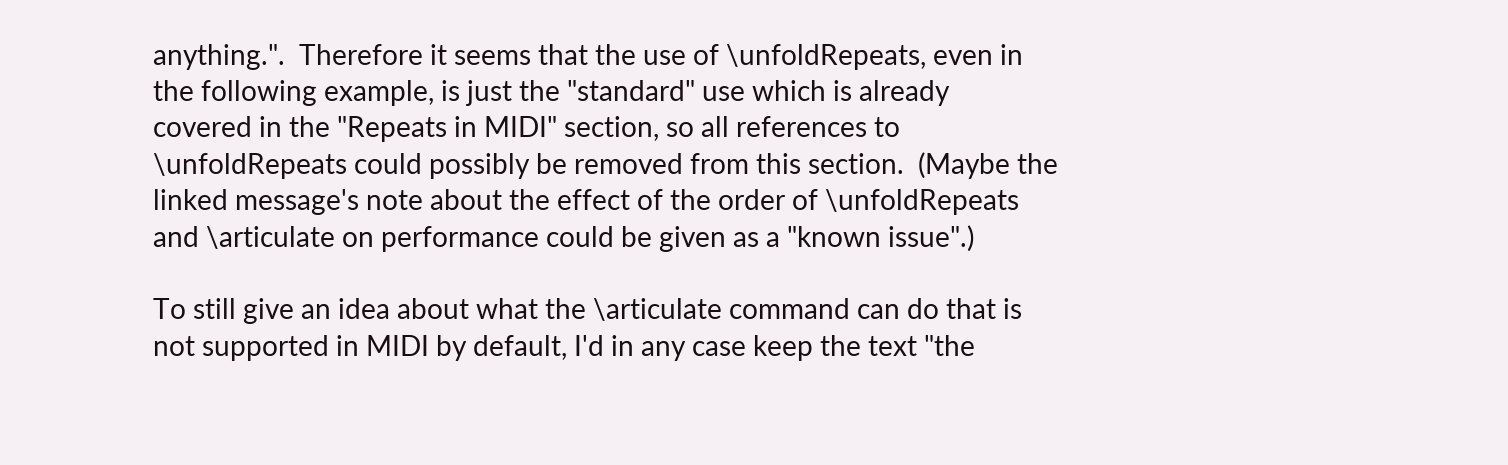anything.".  Therefore it seems that the use of \unfoldRepeats, even in
the following example, is just the "standard" use which is already
covered in the "Repeats in MIDI" section, so all references to
\unfoldRepeats could possibly be removed from this section.  (Maybe the
linked message's note about the effect of the order of \unfoldRepeats
and \articulate on performance could be given as a "known issue".)

To still give an idea about what the \articulate command can do that is
not supported in MIDI by default, I'd in any case keep the text "the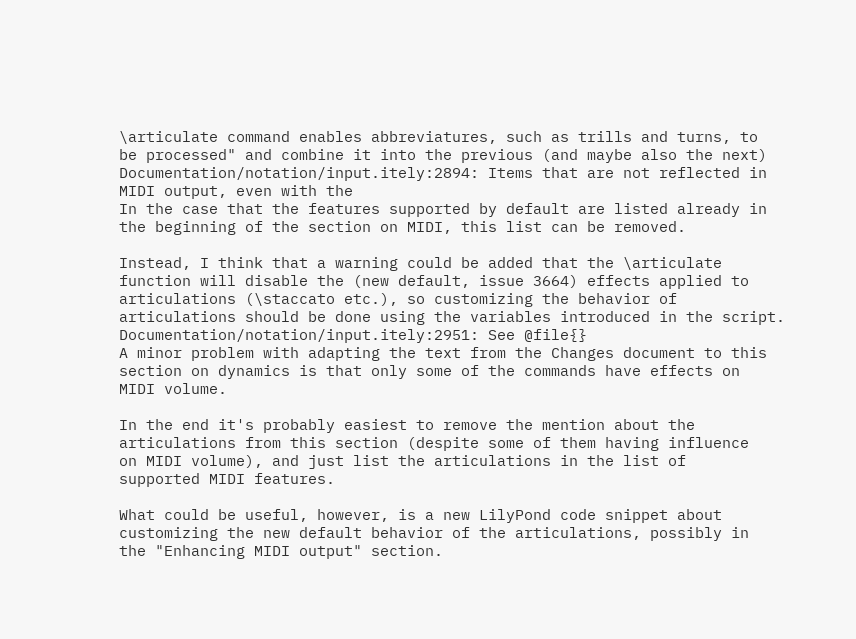\articulate command enables abbreviatures, such as trills and turns, to
be processed" and combine it into the previous (and maybe also the next)
Documentation/notation/input.itely:2894: Items that are not reflected in
MIDI output, even with the
In the case that the features supported by default are listed already in
the beginning of the section on MIDI, this list can be removed.

Instead, I think that a warning could be added that the \articulate
function will disable the (new default, issue 3664) effects applied to
articulations (\staccato etc.), so customizing the behavior of
articulations should be done using the variables introduced in the script.
Documentation/notation/input.itely:2951: See @file{}
A minor problem with adapting the text from the Changes document to this
section on dynamics is that only some of the commands have effects on
MIDI volume.

In the end it's probably easiest to remove the mention about the
articulations from this section (despite some of them having influence
on MIDI volume), and just list the articulations in the list of
supported MIDI features.

What could be useful, however, is a new LilyPond code snippet about
customizing the new default behavior of the articulations, possibly in
the "Enhancing MIDI output" section.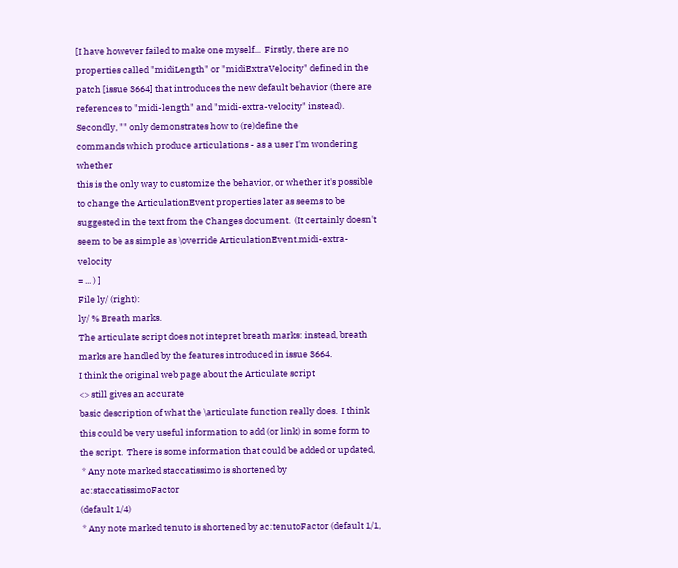[I have however failed to make one myself...  Firstly, there are no
properties called "midiLength" or "midiExtraVelocity" defined in the
patch [issue 3664] that introduces the new default behavior (there are
references to "midi-length" and "midi-extra-velocity" instead).
Secondly, "" only demonstrates how to (re)define the
commands which produce articulations - as a user I'm wondering whether
this is the only way to customize the behavior, or whether it's possible
to change the ArticulationEvent properties later as seems to be
suggested in the text from the Changes document.  (It certainly doesn't
seem to be as simple as \override ArticulationEvent.midi-extra-velocity
= ... ) ]
File ly/ (right):
ly/ % Breath marks.
The articulate script does not intepret breath marks: instead, breath
marks are handled by the features introduced in issue 3664.
I think the original web page about the Articulate script
<> still gives an accurate
basic description of what the \articulate function really does.  I think
this could be very useful information to add (or link) in some form to
the script.  There is some information that could be added or updated,
 * Any note marked staccatissimo is shortened by ac:staccatissimoFactor
(default 1/4)
 * Any note marked tenuto is shortened by ac:tenutoFactor (default 1/1,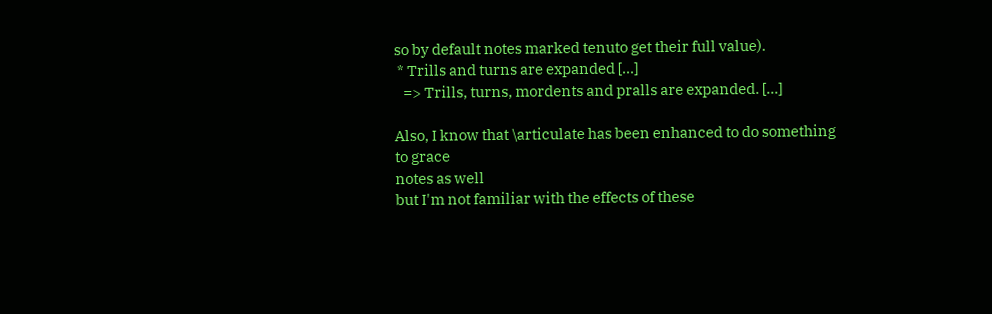so by default notes marked tenuto get their full value).
 * Trills and turns are expanded [...]
   => Trills, turns, mordents and pralls are expanded. [...]

Also, I know that \articulate has been enhanced to do something to grace
notes as well
but I'm not familiar with the effects of these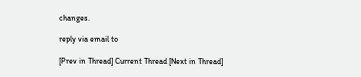changes.

reply via email to

[Prev in Thread] Current Thread [Next in Thread]